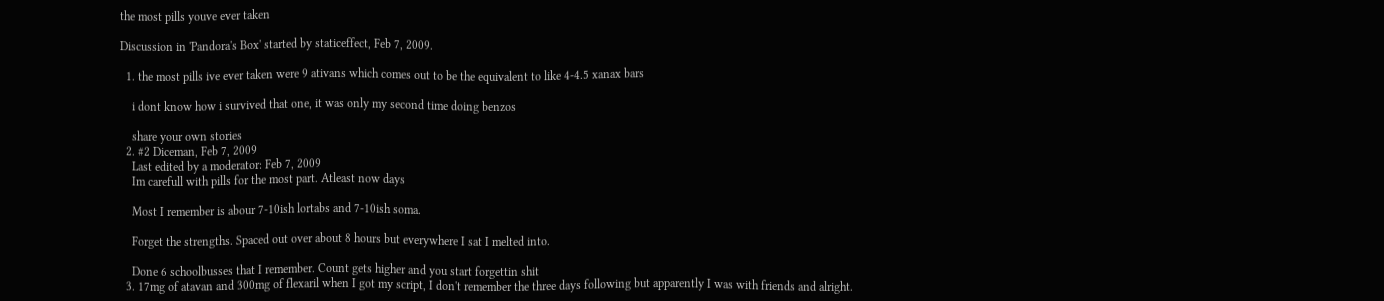the most pills youve ever taken

Discussion in 'Pandora's Box' started by staticeffect, Feb 7, 2009.

  1. the most pills ive ever taken were 9 ativans which comes out to be the equivalent to like 4-4.5 xanax bars

    i dont know how i survived that one, it was only my second time doing benzos

    share your own stories
  2. #2 Diceman, Feb 7, 2009
    Last edited by a moderator: Feb 7, 2009
    Im carefull with pills for the most part. Atleast now days

    Most I remember is abour 7-10ish lortabs and 7-10ish soma.

    Forget the strengths. Spaced out over about 8 hours but everywhere I sat I melted into.

    Done 6 schoolbusses that I remember. Count gets higher and you start forgettin shit
  3. 17mg of atavan and 300mg of flexaril when I got my script, I don't remember the three days following but apparently I was with friends and alright.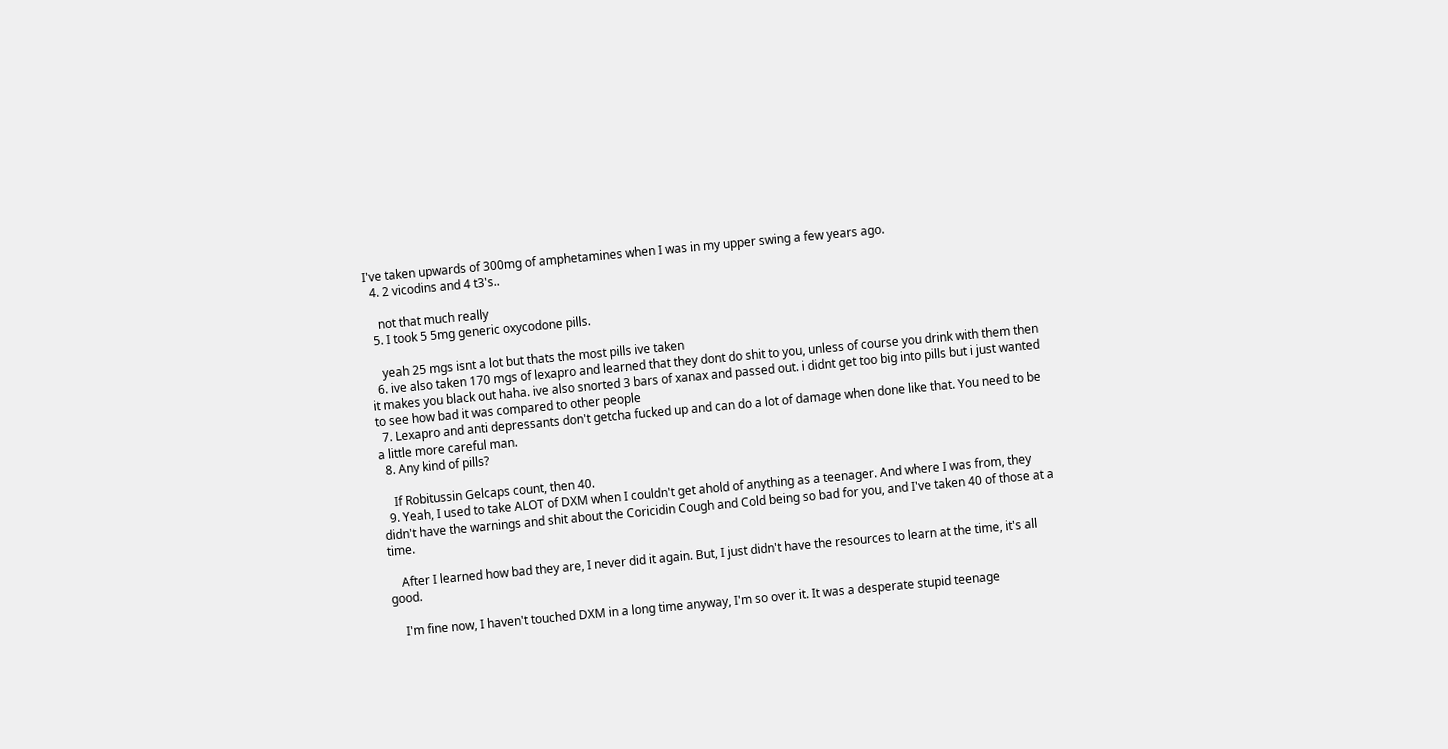I've taken upwards of 300mg of amphetamines when I was in my upper swing a few years ago.
  4. 2 vicodins and 4 t3's..

    not that much really
  5. I took 5 5mg generic oxycodone pills.

    yeah 25 mgs isnt a lot but thats the most pills ive taken
  6. ive also taken 170 mgs of lexapro and learned that they dont do shit to you, unless of course you drink with them then it makes you black out haha. ive also snorted 3 bars of xanax and passed out. i didnt get too big into pills but i just wanted to see how bad it was compared to other people
  7. Lexapro and anti depressants don't getcha fucked up and can do a lot of damage when done like that. You need to be a little more careful man.
  8. Any kind of pills?

    If Robitussin Gelcaps count, then 40.
  9. Yeah, I used to take ALOT of DXM when I couldn't get ahold of anything as a teenager. And where I was from, they didn't have the warnings and shit about the Coricidin Cough and Cold being so bad for you, and I've taken 40 of those at a time.

    After I learned how bad they are, I never did it again. But, I just didn't have the resources to learn at the time, it's all good.

    I'm fine now, I haven't touched DXM in a long time anyway, I'm so over it. It was a desperate stupid teenage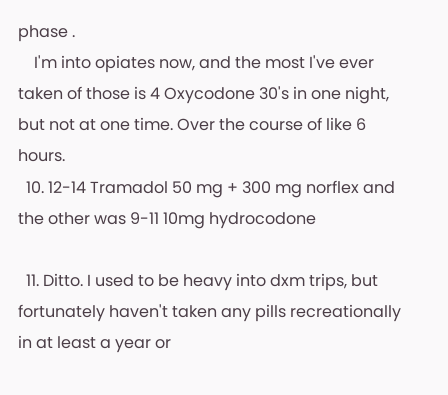phase .
    I'm into opiates now, and the most I've ever taken of those is 4 Oxycodone 30's in one night, but not at one time. Over the course of like 6 hours.
  10. 12-14 Tramadol 50 mg + 300 mg norflex and the other was 9-11 10mg hydrocodone

  11. Ditto. I used to be heavy into dxm trips, but fortunately haven't taken any pills recreationally in at least a year or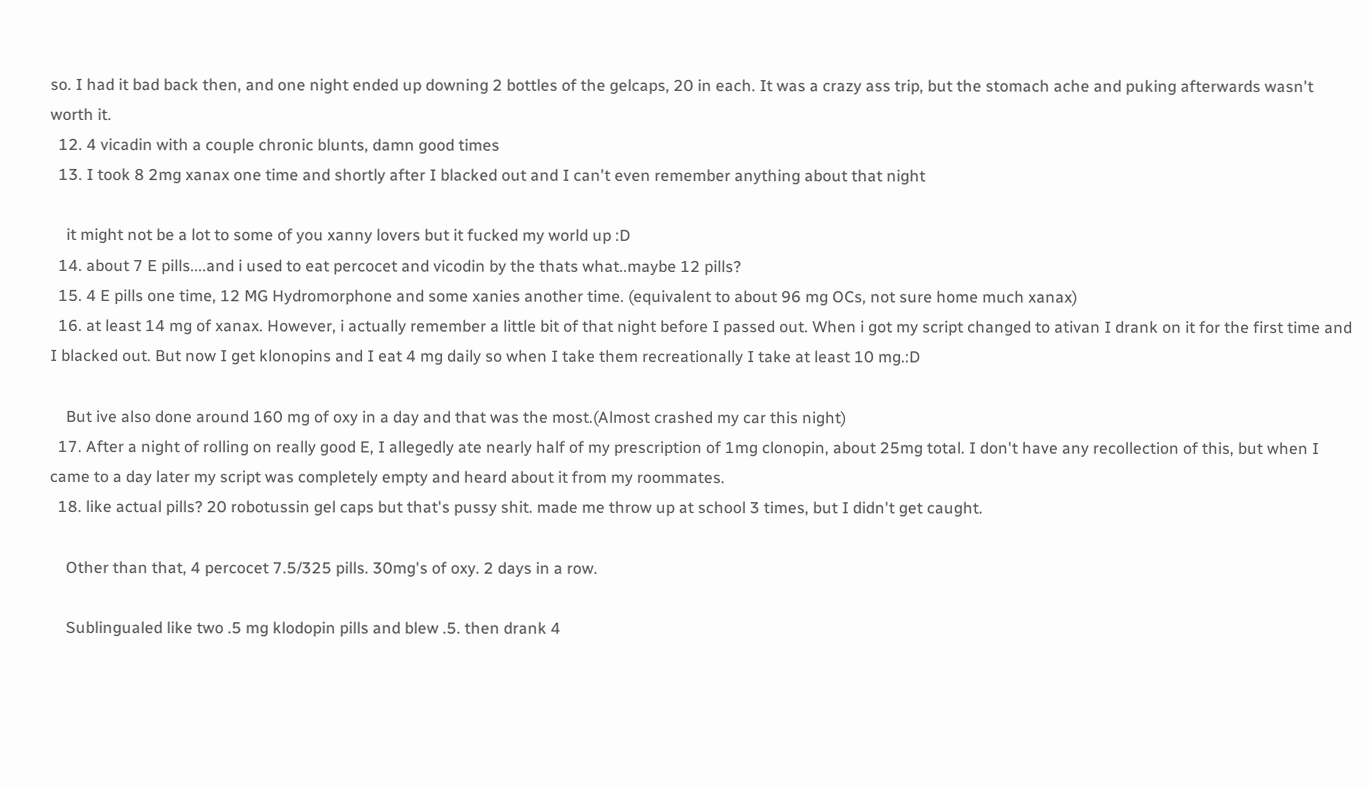so. I had it bad back then, and one night ended up downing 2 bottles of the gelcaps, 20 in each. It was a crazy ass trip, but the stomach ache and puking afterwards wasn't worth it.
  12. 4 vicadin with a couple chronic blunts, damn good times
  13. I took 8 2mg xanax one time and shortly after I blacked out and I can't even remember anything about that night

    it might not be a lot to some of you xanny lovers but it fucked my world up :D
  14. about 7 E pills....and i used to eat percocet and vicodin by the thats what..maybe 12 pills?
  15. 4 E pills one time, 12 MG Hydromorphone and some xanies another time. (equivalent to about 96 mg OCs, not sure home much xanax)
  16. at least 14 mg of xanax. However, i actually remember a little bit of that night before I passed out. When i got my script changed to ativan I drank on it for the first time and I blacked out. But now I get klonopins and I eat 4 mg daily so when I take them recreationally I take at least 10 mg.:D

    But ive also done around 160 mg of oxy in a day and that was the most.(Almost crashed my car this night)
  17. After a night of rolling on really good E, I allegedly ate nearly half of my prescription of 1mg clonopin, about 25mg total. I don't have any recollection of this, but when I came to a day later my script was completely empty and heard about it from my roommates.
  18. like actual pills? 20 robotussin gel caps but that's pussy shit. made me throw up at school 3 times, but I didn't get caught.

    Other than that, 4 percocet 7.5/325 pills. 30mg's of oxy. 2 days in a row.

    Sublingualed like two .5 mg klodopin pills and blew .5. then drank 4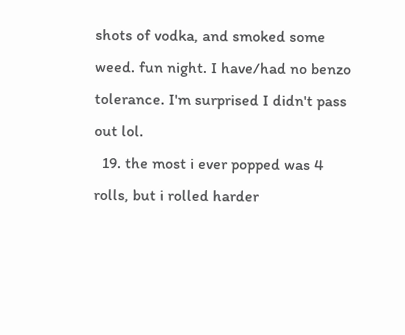shots of vodka, and smoked some weed. fun night. I have/had no benzo tolerance. I'm surprised I didn't pass out lol.
  19. the most i ever popped was 4 rolls, but i rolled harder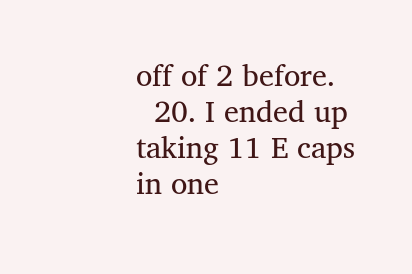off of 2 before.
  20. I ended up taking 11 E caps in one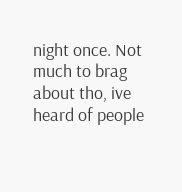night once. Not much to brag about tho, ive heard of people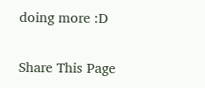doing more :D

Share This Page